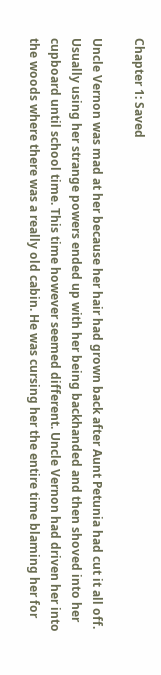Chapter 1: Saved

Uncle Vernon was mad at her because her hair had grown back after Aunt Petunia had cut it all off. Usually using her strange powers ended up with her being backhanded and then shoved into her cupboard until school time. This time however seemed different. Uncle Vernon had driven her into the woods where there was a really old cabin. He was cursing her the entire time blaming her for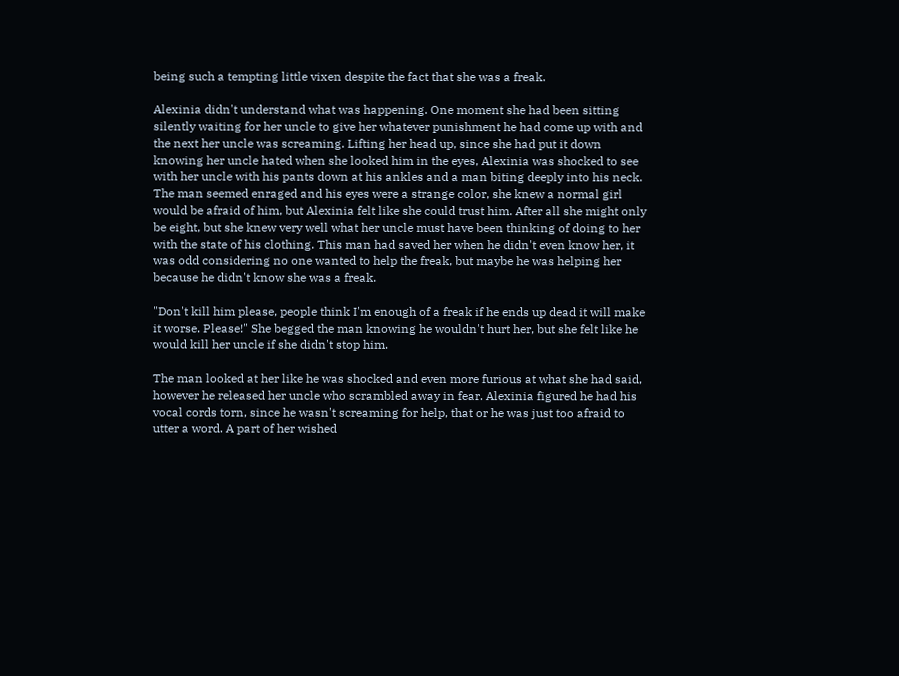being such a tempting little vixen despite the fact that she was a freak.

Alexinia didn't understand what was happening. One moment she had been sitting silently waiting for her uncle to give her whatever punishment he had come up with and the next her uncle was screaming. Lifting her head up, since she had put it down knowing her uncle hated when she looked him in the eyes, Alexinia was shocked to see with her uncle with his pants down at his ankles and a man biting deeply into his neck. The man seemed enraged and his eyes were a strange color, she knew a normal girl would be afraid of him, but Alexinia felt like she could trust him. After all she might only be eight, but she knew very well what her uncle must have been thinking of doing to her with the state of his clothing. This man had saved her when he didn't even know her, it was odd considering no one wanted to help the freak, but maybe he was helping her because he didn't know she was a freak.

"Don't kill him please, people think I'm enough of a freak if he ends up dead it will make it worse. Please!" She begged the man knowing he wouldn't hurt her, but she felt like he would kill her uncle if she didn't stop him.

The man looked at her like he was shocked and even more furious at what she had said, however he released her uncle who scrambled away in fear. Alexinia figured he had his vocal cords torn, since he wasn't screaming for help, that or he was just too afraid to utter a word. A part of her wished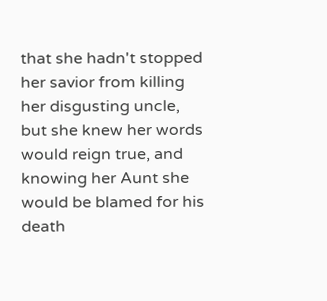that she hadn't stopped her savior from killing her disgusting uncle, but she knew her words would reign true, and knowing her Aunt she would be blamed for his death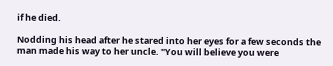if he died.

Nodding his head after he stared into her eyes for a few seconds the man made his way to her uncle. "You will believe you were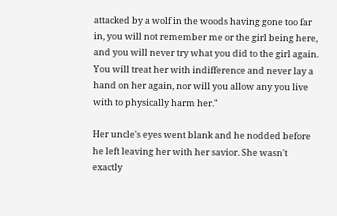attacked by a wolf in the woods having gone too far in, you will not remember me or the girl being here, and you will never try what you did to the girl again. You will treat her with indifference and never lay a hand on her again, nor will you allow any you live with to physically harm her."

Her uncle's eyes went blank and he nodded before he left leaving her with her savior. She wasn't exactly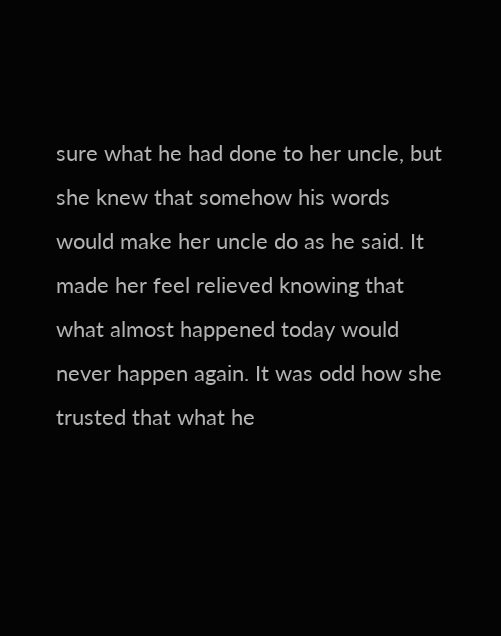sure what he had done to her uncle, but she knew that somehow his words would make her uncle do as he said. It made her feel relieved knowing that what almost happened today would never happen again. It was odd how she trusted that what he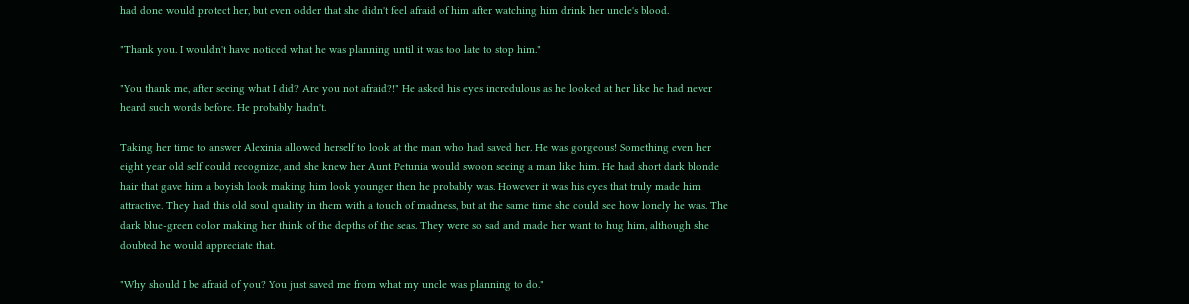had done would protect her, but even odder that she didn't feel afraid of him after watching him drink her uncle's blood.

"Thank you. I wouldn't have noticed what he was planning until it was too late to stop him."

"You thank me, after seeing what I did? Are you not afraid?!" He asked his eyes incredulous as he looked at her like he had never heard such words before. He probably hadn't.

Taking her time to answer Alexinia allowed herself to look at the man who had saved her. He was gorgeous! Something even her eight year old self could recognize, and she knew her Aunt Petunia would swoon seeing a man like him. He had short dark blonde hair that gave him a boyish look making him look younger then he probably was. However it was his eyes that truly made him attractive. They had this old soul quality in them with a touch of madness, but at the same time she could see how lonely he was. The dark blue-green color making her think of the depths of the seas. They were so sad and made her want to hug him, although she doubted he would appreciate that.

"Why should I be afraid of you? You just saved me from what my uncle was planning to do."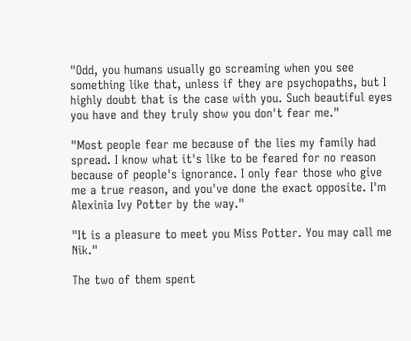"Odd, you humans usually go screaming when you see something like that, unless if they are psychopaths, but I highly doubt that is the case with you. Such beautiful eyes you have and they truly show you don't fear me."

"Most people fear me because of the lies my family had spread. I know what it's like to be feared for no reason because of people's ignorance. I only fear those who give me a true reason, and you've done the exact opposite. I'm Alexinia Ivy Potter by the way."

"It is a pleasure to meet you Miss Potter. You may call me Nik."

The two of them spent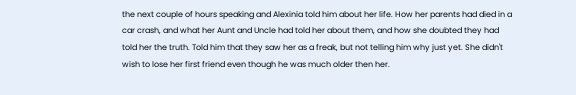the next couple of hours speaking and Alexinia told him about her life. How her parents had died in a car crash, and what her Aunt and Uncle had told her about them, and how she doubted they had told her the truth. Told him that they saw her as a freak, but not telling him why just yet. She didn't wish to lose her first friend even though he was much older then her.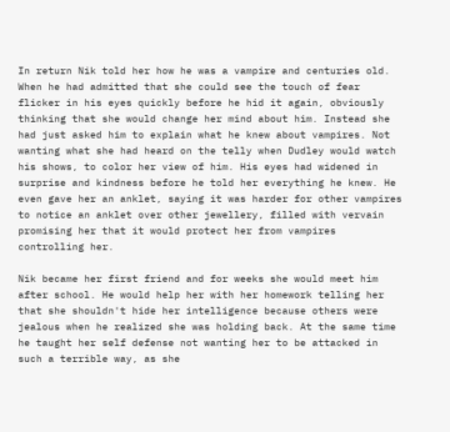In return Nik told her how he was a vampire and centuries old. When he had admitted that she could see the touch of fear flicker in his eyes quickly before he hid it again, obviously thinking that she would change her mind about him. Instead she had just asked him to explain what he knew about vampires. Not wanting what she had heard on the telly when Dudley would watch his shows, to color her view of him. His eyes had widened in surprise and kindness before he told her everything he knew. He even gave her an anklet, saying it was harder for other vampires to notice an anklet over other jewellery, filled with vervain promising her that it would protect her from vampires controlling her.

Nik became her first friend and for weeks she would meet him after school. He would help her with her homework telling her that she shouldn't hide her intelligence because others were jealous when he realized she was holding back. At the same time he taught her self defense not wanting her to be attacked in such a terrible way, as she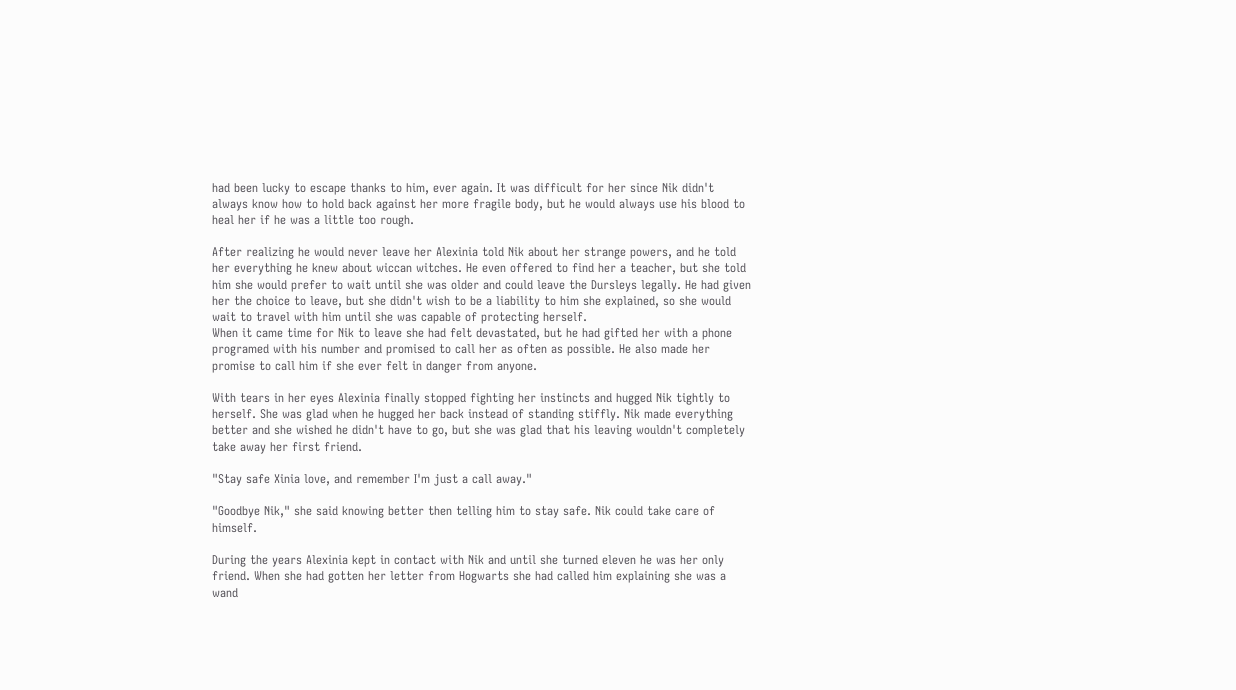had been lucky to escape thanks to him, ever again. It was difficult for her since Nik didn't always know how to hold back against her more fragile body, but he would always use his blood to heal her if he was a little too rough.

After realizing he would never leave her Alexinia told Nik about her strange powers, and he told her everything he knew about wiccan witches. He even offered to find her a teacher, but she told him she would prefer to wait until she was older and could leave the Dursleys legally. He had given her the choice to leave, but she didn't wish to be a liability to him she explained, so she would wait to travel with him until she was capable of protecting herself.
When it came time for Nik to leave she had felt devastated, but he had gifted her with a phone programed with his number and promised to call her as often as possible. He also made her promise to call him if she ever felt in danger from anyone.

With tears in her eyes Alexinia finally stopped fighting her instincts and hugged Nik tightly to herself. She was glad when he hugged her back instead of standing stiffly. Nik made everything better and she wished he didn't have to go, but she was glad that his leaving wouldn't completely take away her first friend.

"Stay safe Xinia love, and remember I'm just a call away."

"Goodbye Nik," she said knowing better then telling him to stay safe. Nik could take care of himself.

During the years Alexinia kept in contact with Nik and until she turned eleven he was her only friend. When she had gotten her letter from Hogwarts she had called him explaining she was a wand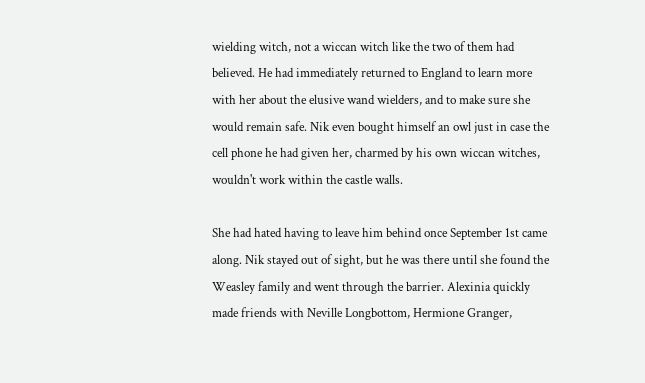wielding witch, not a wiccan witch like the two of them had believed. He had immediately returned to England to learn more with her about the elusive wand wielders, and to make sure she would remain safe. Nik even bought himself an owl just in case the cell phone he had given her, charmed by his own wiccan witches, wouldn't work within the castle walls.

She had hated having to leave him behind once September 1st came along. Nik stayed out of sight, but he was there until she found the Weasley family and went through the barrier. Alexinia quickly made friends with Neville Longbottom, Hermione Granger,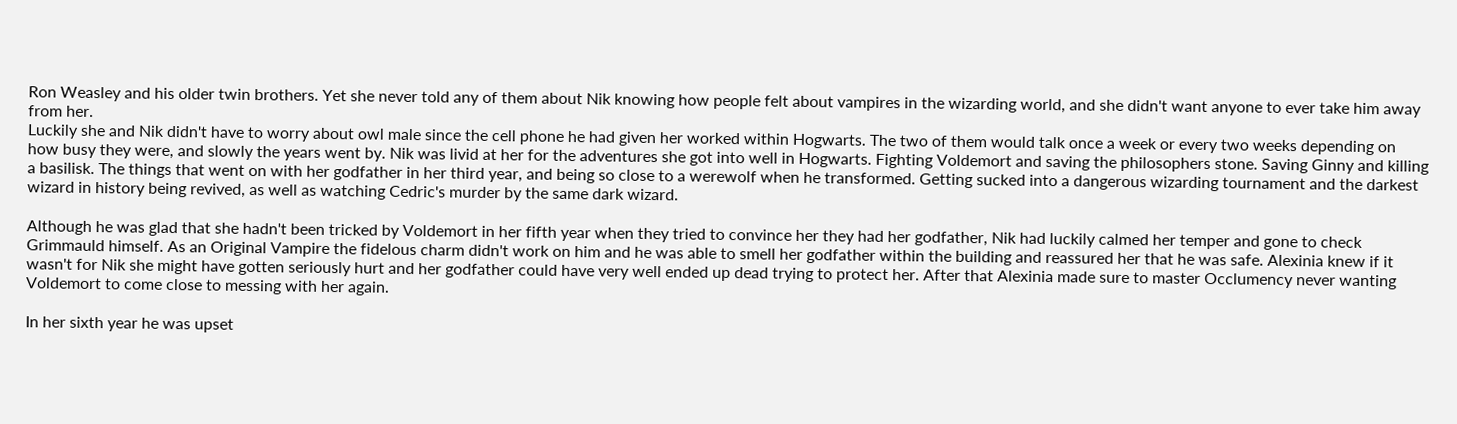Ron Weasley and his older twin brothers. Yet she never told any of them about Nik knowing how people felt about vampires in the wizarding world, and she didn't want anyone to ever take him away from her.
Luckily she and Nik didn't have to worry about owl male since the cell phone he had given her worked within Hogwarts. The two of them would talk once a week or every two weeks depending on how busy they were, and slowly the years went by. Nik was livid at her for the adventures she got into well in Hogwarts. Fighting Voldemort and saving the philosophers stone. Saving Ginny and killing a basilisk. The things that went on with her godfather in her third year, and being so close to a werewolf when he transformed. Getting sucked into a dangerous wizarding tournament and the darkest wizard in history being revived, as well as watching Cedric's murder by the same dark wizard.

Although he was glad that she hadn't been tricked by Voldemort in her fifth year when they tried to convince her they had her godfather, Nik had luckily calmed her temper and gone to check Grimmauld himself. As an Original Vampire the fidelous charm didn't work on him and he was able to smell her godfather within the building and reassured her that he was safe. Alexinia knew if it wasn't for Nik she might have gotten seriously hurt and her godfather could have very well ended up dead trying to protect her. After that Alexinia made sure to master Occlumency never wanting Voldemort to come close to messing with her again.

In her sixth year he was upset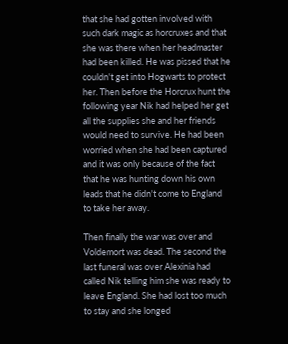that she had gotten involved with such dark magic as horcruxes and that she was there when her headmaster had been killed. He was pissed that he couldn't get into Hogwarts to protect her. Then before the Horcrux hunt the following year Nik had helped her get all the supplies she and her friends would need to survive. He had been worried when she had been captured and it was only because of the fact that he was hunting down his own leads that he didn't come to England to take her away.

Then finally the war was over and Voldemort was dead. The second the last funeral was over Alexinia had called Nik telling him she was ready to leave England. She had lost too much to stay and she longed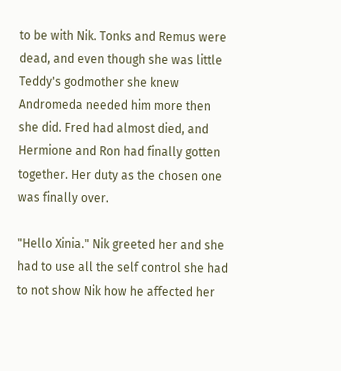to be with Nik. Tonks and Remus were dead, and even though she was little Teddy's godmother she knew Andromeda needed him more then she did. Fred had almost died, and Hermione and Ron had finally gotten together. Her duty as the chosen one was finally over.

"Hello Xinia." Nik greeted her and she had to use all the self control she had to not show Nik how he affected her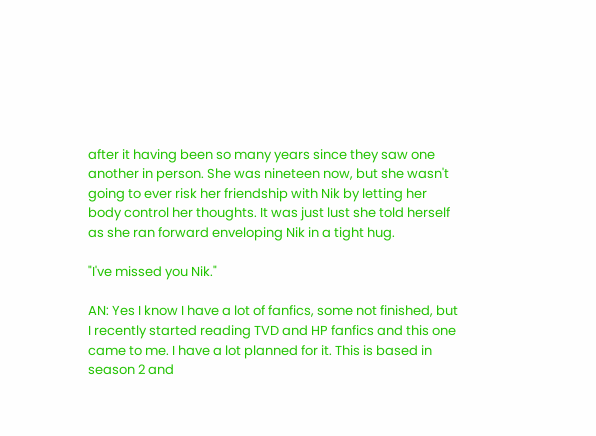after it having been so many years since they saw one another in person. She was nineteen now, but she wasn't going to ever risk her friendship with Nik by letting her body control her thoughts. It was just lust she told herself as she ran forward enveloping Nik in a tight hug.

"I've missed you Nik."

AN: Yes I know I have a lot of fanfics, some not finished, but I recently started reading TVD and HP fanfics and this one came to me. I have a lot planned for it. This is based in season 2 and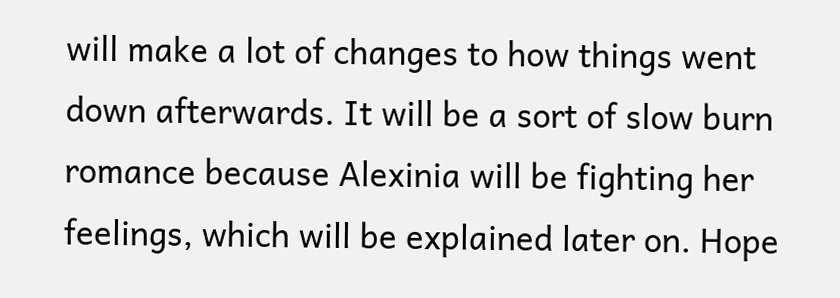will make a lot of changes to how things went down afterwards. It will be a sort of slow burn romance because Alexinia will be fighting her feelings, which will be explained later on. Hope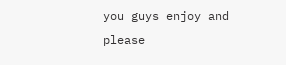you guys enjoy and please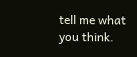tell me what you think.